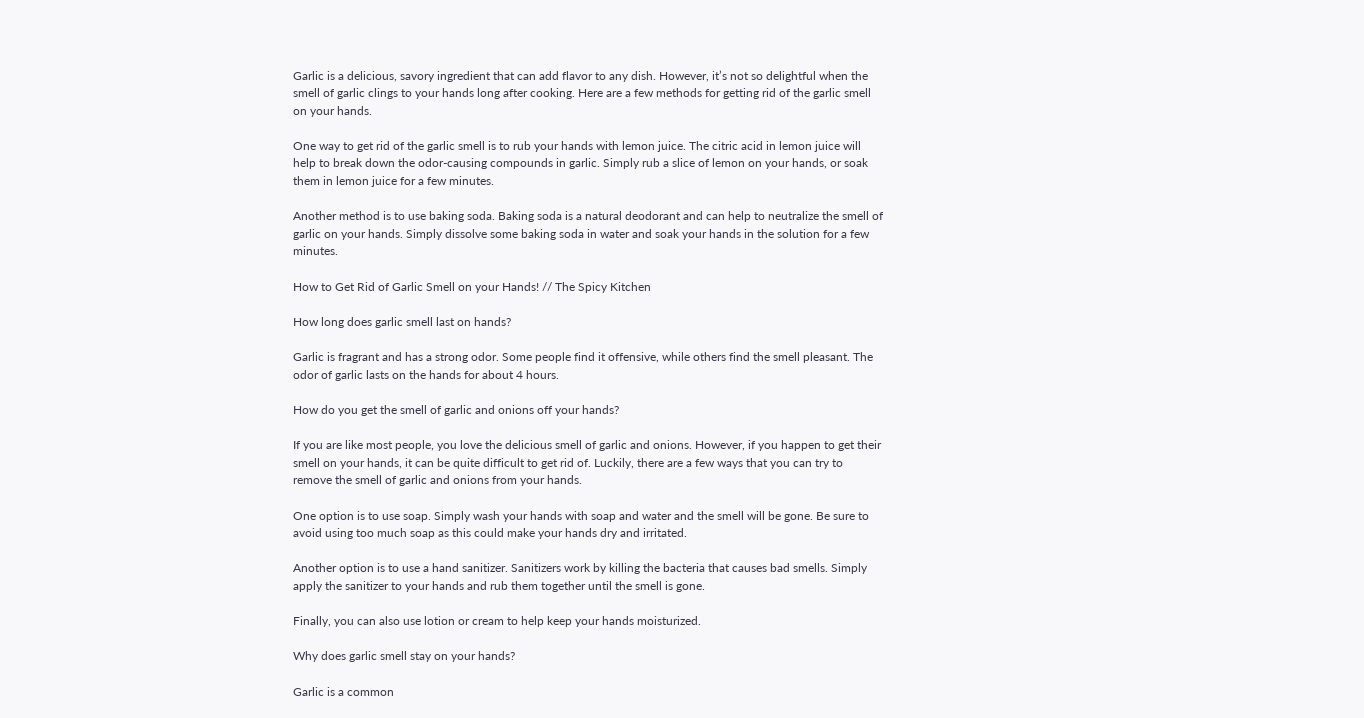Garlic is a delicious, savory ingredient that can add flavor to any dish. However, it’s not so delightful when the smell of garlic clings to your hands long after cooking. Here are a few methods for getting rid of the garlic smell on your hands.

One way to get rid of the garlic smell is to rub your hands with lemon juice. The citric acid in lemon juice will help to break down the odor-causing compounds in garlic. Simply rub a slice of lemon on your hands, or soak them in lemon juice for a few minutes.

Another method is to use baking soda. Baking soda is a natural deodorant and can help to neutralize the smell of garlic on your hands. Simply dissolve some baking soda in water and soak your hands in the solution for a few minutes.

How to Get Rid of Garlic Smell on your Hands! // The Spicy Kitchen

How long does garlic smell last on hands?

Garlic is fragrant and has a strong odor. Some people find it offensive, while others find the smell pleasant. The odor of garlic lasts on the hands for about 4 hours.

How do you get the smell of garlic and onions off your hands?

If you are like most people, you love the delicious smell of garlic and onions. However, if you happen to get their smell on your hands, it can be quite difficult to get rid of. Luckily, there are a few ways that you can try to remove the smell of garlic and onions from your hands.

One option is to use soap. Simply wash your hands with soap and water and the smell will be gone. Be sure to avoid using too much soap as this could make your hands dry and irritated.

Another option is to use a hand sanitizer. Sanitizers work by killing the bacteria that causes bad smells. Simply apply the sanitizer to your hands and rub them together until the smell is gone.

Finally, you can also use lotion or cream to help keep your hands moisturized.

Why does garlic smell stay on your hands?

Garlic is a common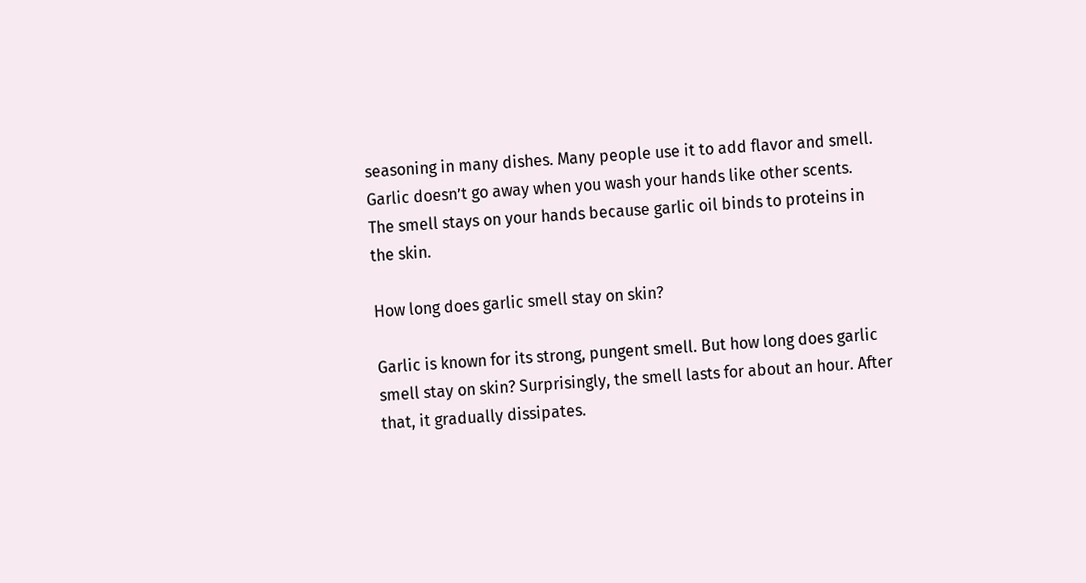seasoning in many dishes. Many people use it to add flavor and smell. Garlic doesn’t go away when you wash your hands like other scents. The smell stays on your hands because garlic oil binds to proteins in the skin.

How long does garlic smell stay on skin?

Garlic is known for its strong, pungent smell. But how long does garlic smell stay on skin? Surprisingly, the smell lasts for about an hour. After that, it gradually dissipates.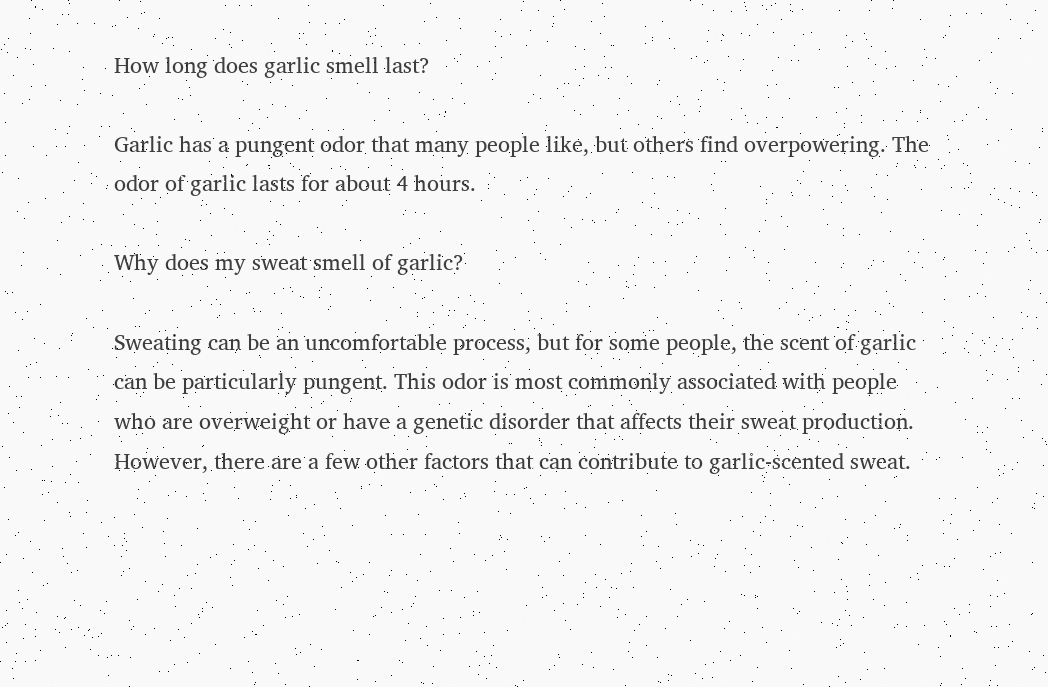How long does garlic smell last?

Garlic has a pungent odor that many people like, but others find overpowering. The odor of garlic lasts for about 4 hours.

Why does my sweat smell of garlic?

Sweating can be an uncomfortable process, but for some people, the scent of garlic can be particularly pungent. This odor is most commonly associated with people who are overweight or have a genetic disorder that affects their sweat production. However, there are a few other factors that can contribute to garlic-scented sweat.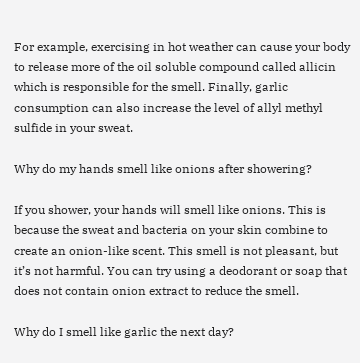For example, exercising in hot weather can cause your body to release more of the oil soluble compound called allicin which is responsible for the smell. Finally, garlic consumption can also increase the level of allyl methyl sulfide in your sweat.

Why do my hands smell like onions after showering?

If you shower, your hands will smell like onions. This is because the sweat and bacteria on your skin combine to create an onion-like scent. This smell is not pleasant, but it’s not harmful. You can try using a deodorant or soap that does not contain onion extract to reduce the smell.

Why do I smell like garlic the next day?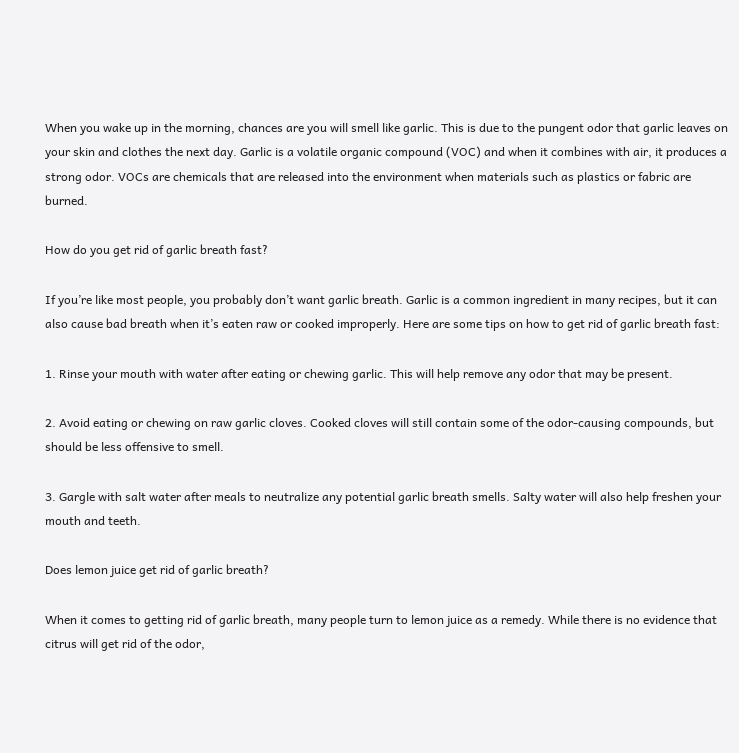When you wake up in the morning, chances are you will smell like garlic. This is due to the pungent odor that garlic leaves on your skin and clothes the next day. Garlic is a volatile organic compound (VOC) and when it combines with air, it produces a strong odor. VOCs are chemicals that are released into the environment when materials such as plastics or fabric are burned.

How do you get rid of garlic breath fast?

If you’re like most people, you probably don’t want garlic breath. Garlic is a common ingredient in many recipes, but it can also cause bad breath when it’s eaten raw or cooked improperly. Here are some tips on how to get rid of garlic breath fast:

1. Rinse your mouth with water after eating or chewing garlic. This will help remove any odor that may be present.

2. Avoid eating or chewing on raw garlic cloves. Cooked cloves will still contain some of the odor-causing compounds, but should be less offensive to smell.

3. Gargle with salt water after meals to neutralize any potential garlic breath smells. Salty water will also help freshen your mouth and teeth.

Does lemon juice get rid of garlic breath?

When it comes to getting rid of garlic breath, many people turn to lemon juice as a remedy. While there is no evidence that citrus will get rid of the odor,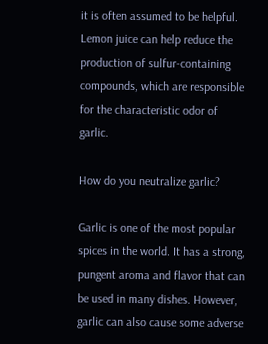it is often assumed to be helpful. Lemon juice can help reduce the production of sulfur-containing compounds, which are responsible for the characteristic odor of garlic.

How do you neutralize garlic?

Garlic is one of the most popular spices in the world. It has a strong, pungent aroma and flavor that can be used in many dishes. However, garlic can also cause some adverse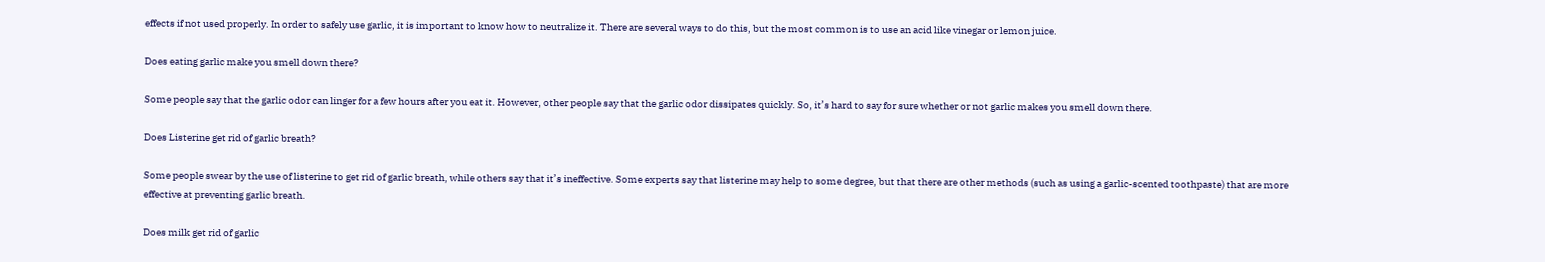effects if not used properly. In order to safely use garlic, it is important to know how to neutralize it. There are several ways to do this, but the most common is to use an acid like vinegar or lemon juice.

Does eating garlic make you smell down there?

Some people say that the garlic odor can linger for a few hours after you eat it. However, other people say that the garlic odor dissipates quickly. So, it’s hard to say for sure whether or not garlic makes you smell down there.

Does Listerine get rid of garlic breath?

Some people swear by the use of listerine to get rid of garlic breath, while others say that it’s ineffective. Some experts say that listerine may help to some degree, but that there are other methods (such as using a garlic-scented toothpaste) that are more effective at preventing garlic breath.

Does milk get rid of garlic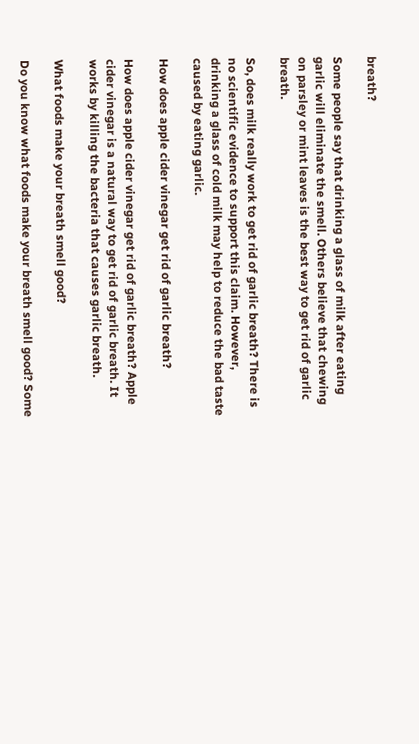breath?

Some people say that drinking a glass of milk after eating garlic will eliminate the smell. Others believe that chewing on parsley or mint leaves is the best way to get rid of garlic breath.

So, does milk really work to get rid of garlic breath? There is no scientific evidence to support this claim. However, drinking a glass of cold milk may help to reduce the bad taste caused by eating garlic.

How does apple cider vinegar get rid of garlic breath?

How does apple cider vinegar get rid of garlic breath? Apple cider vinegar is a natural way to get rid of garlic breath. It works by killing the bacteria that causes garlic breath.

What foods make your breath smell good?

Do you know what foods make your breath smell good? Some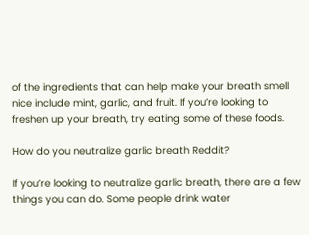of the ingredients that can help make your breath smell nice include mint, garlic, and fruit. If you’re looking to freshen up your breath, try eating some of these foods.

How do you neutralize garlic breath Reddit?

If you’re looking to neutralize garlic breath, there are a few things you can do. Some people drink water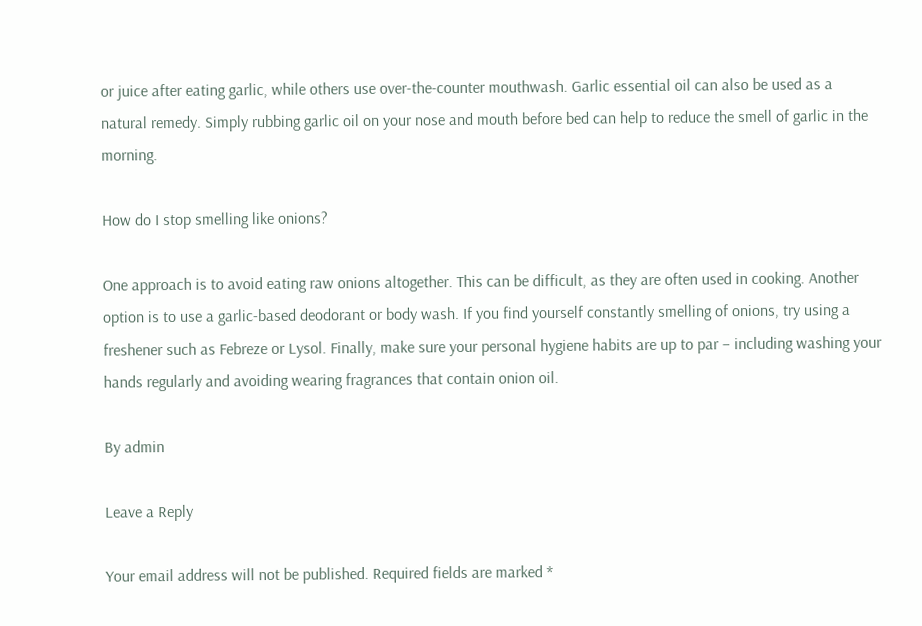or juice after eating garlic, while others use over-the-counter mouthwash. Garlic essential oil can also be used as a natural remedy. Simply rubbing garlic oil on your nose and mouth before bed can help to reduce the smell of garlic in the morning.

How do I stop smelling like onions?

One approach is to avoid eating raw onions altogether. This can be difficult, as they are often used in cooking. Another option is to use a garlic-based deodorant or body wash. If you find yourself constantly smelling of onions, try using a freshener such as Febreze or Lysol. Finally, make sure your personal hygiene habits are up to par – including washing your hands regularly and avoiding wearing fragrances that contain onion oil.

By admin

Leave a Reply

Your email address will not be published. Required fields are marked *